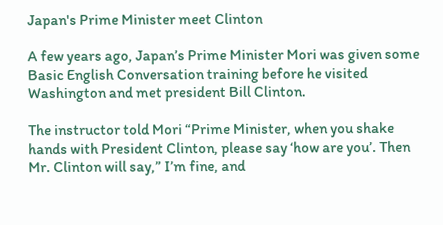Japan's Prime Minister meet Clinton

A few years ago, Japan’s Prime Minister Mori was given some Basic English Conversation training before he visited Washington and met president Bill Clinton.

The instructor told Mori “Prime Minister, when you shake hands with President Clinton, please say ‘how are you’. Then Mr. Clinton will say,” I’m fine, and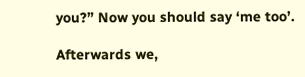you?” Now you should say ‘me too’.

Afterwards we,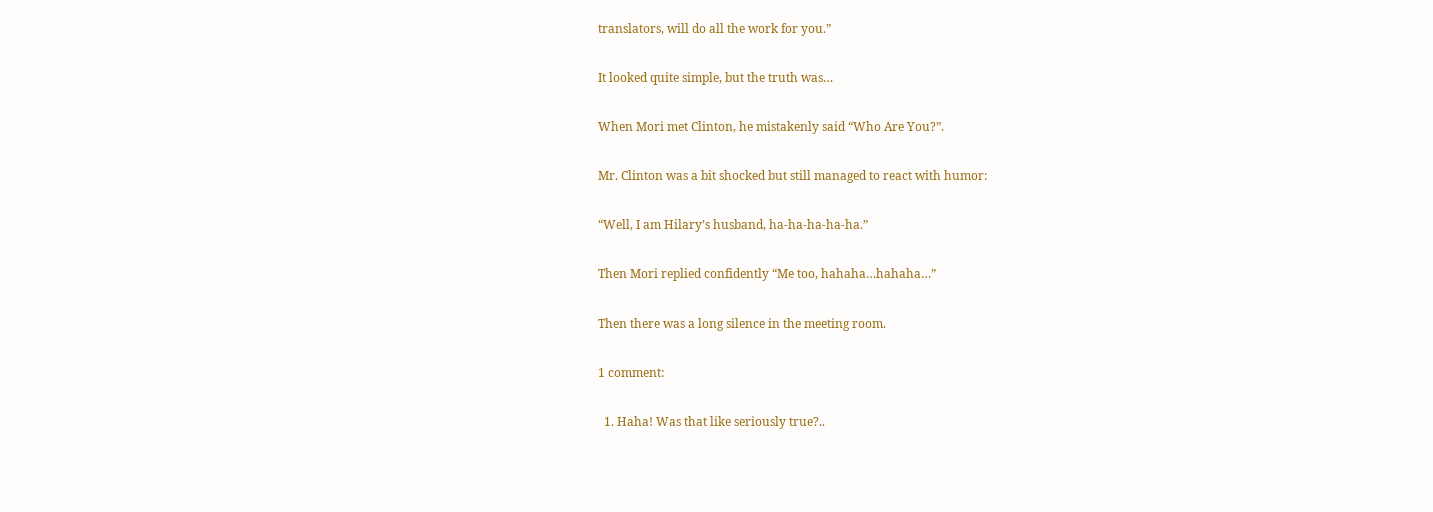translators, will do all the work for you.”

It looked quite simple, but the truth was…

When Mori met Clinton, he mistakenly said “Who Are You?”.

Mr. Clinton was a bit shocked but still managed to react with humor:

“Well, I am Hilary’s husband, ha-ha-ha-ha-ha.”

Then Mori replied confidently “Me too, hahaha…hahaha…”

Then there was a long silence in the meeting room.

1 comment:

  1. Haha! Was that like seriously true?..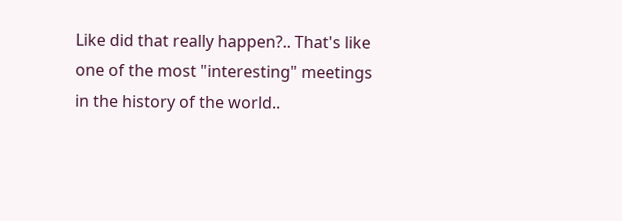Like did that really happen?.. That's like one of the most "interesting" meetings in the history of the world..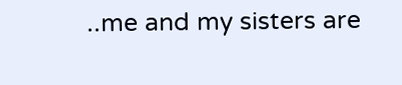..me and my sisters are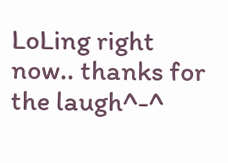LoLing right now.. thanks for the laugh^-^